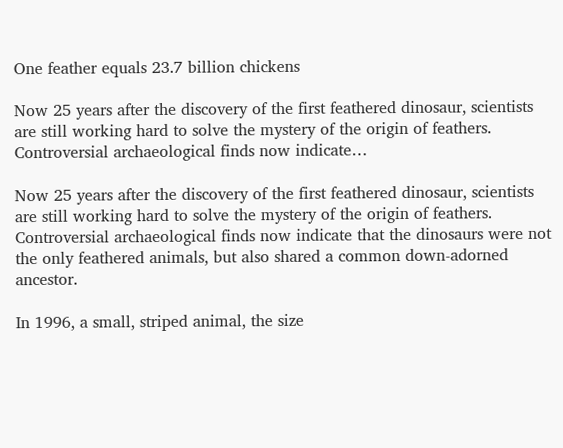One feather equals 23.7 billion chickens

Now 25 years after the discovery of the first feathered dinosaur, scientists are still working hard to solve the mystery of the origin of feathers. Controversial archaeological finds now indicate…

Now 25 years after the discovery of the first feathered dinosaur, scientists are still working hard to solve the mystery of the origin of feathers. Controversial archaeological finds now indicate that the dinosaurs were not the only feathered animals, but also shared a common down-adorned ancestor.

In 1996, a small, striped animal, the size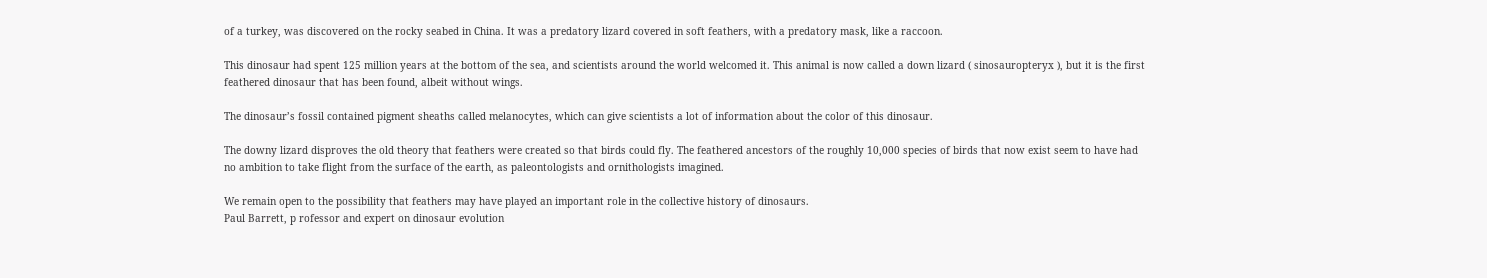of a turkey, was discovered on the rocky seabed in China. It was a predatory lizard covered in soft feathers, with a predatory mask, like a raccoon.

This dinosaur had spent 125 million years at the bottom of the sea, and scientists around the world welcomed it. This animal is now called a down lizard ( sinosauropteryx ), but it is the first feathered dinosaur that has been found, albeit without wings.

The dinosaur’s fossil contained pigment sheaths called melanocytes, which can give scientists a lot of information about the color of this dinosaur.

The downy lizard disproves the old theory that feathers were created so that birds could fly. The feathered ancestors of the roughly 10,000 species of birds that now exist seem to have had no ambition to take flight from the surface of the earth, as paleontologists and ornithologists imagined.

We remain open to the possibility that feathers may have played an important role in the collective history of dinosaurs.
Paul Barrett, p rofessor and expert on dinosaur evolution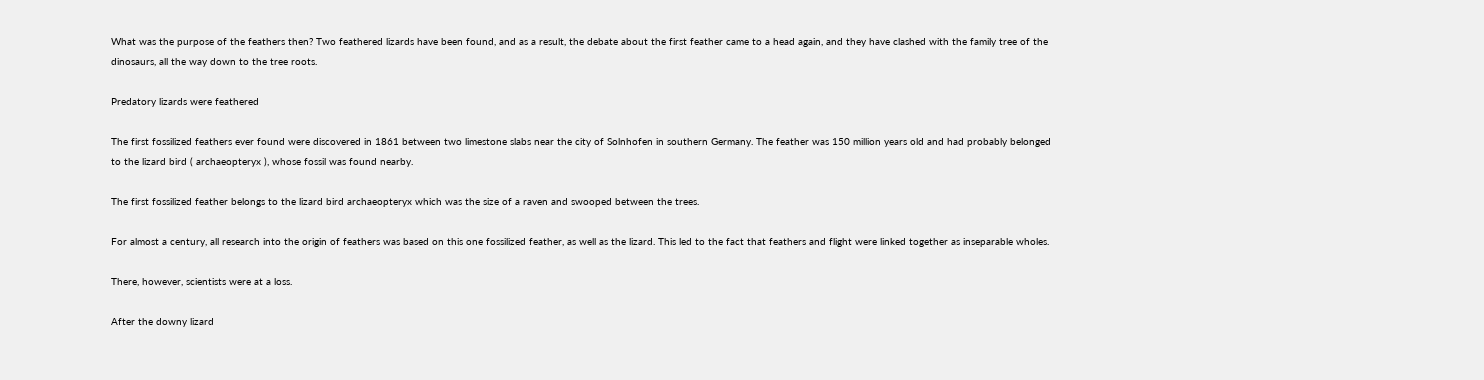What was the purpose of the feathers then? Two feathered lizards have been found, and as a result, the debate about the first feather came to a head again, and they have clashed with the family tree of the dinosaurs, all the way down to the tree roots.

Predatory lizards were feathered

The first fossilized feathers ever found were discovered in 1861 between two limestone slabs near the city of Solnhofen in southern Germany. The feather was 150 million years old and had probably belonged to the lizard bird ( archaeopteryx ), whose fossil was found nearby.

The first fossilized feather belongs to the lizard bird archaeopteryx which was the size of a raven and swooped between the trees.

For almost a century, all research into the origin of feathers was based on this one fossilized feather, as well as the lizard. This led to the fact that feathers and flight were linked together as inseparable wholes.

There, however, scientists were at a loss.

After the downy lizard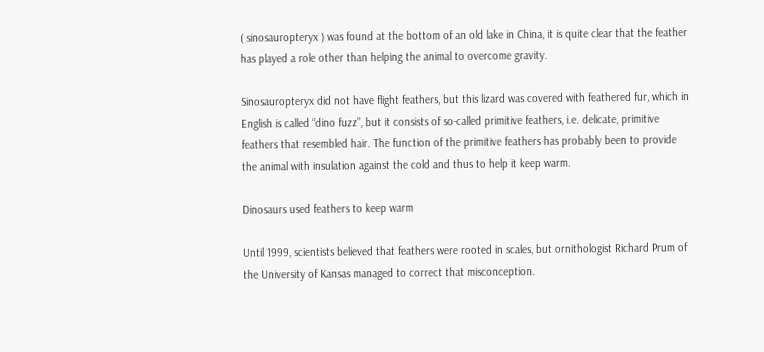( sinosauropteryx ) was found at the bottom of an old lake in China, it is quite clear that the feather has played a role other than helping the animal to overcome gravity.

Sinosauropteryx did not have flight feathers, but this lizard was covered with feathered fur, which in English is called “dino fuzz”, but it consists of so-called primitive feathers, i.e. delicate, primitive feathers that resembled hair. The function of the primitive feathers has probably been to provide the animal with insulation against the cold and thus to help it keep warm.

Dinosaurs used feathers to keep warm

Until 1999, scientists believed that feathers were rooted in scales, but ornithologist Richard Prum of the University of Kansas managed to correct that misconception.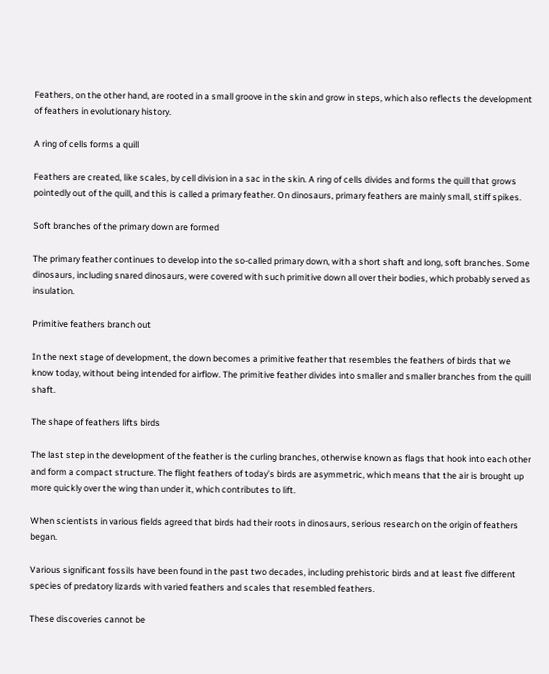Feathers, on the other hand, are rooted in a small groove in the skin and grow in steps, which also reflects the development of feathers in evolutionary history.

A ring of cells forms a quill

Feathers are created, like scales, by cell division in a sac in the skin. A ring of cells divides and forms the quill that grows pointedly out of the quill, and this is called a primary feather. On dinosaurs, primary feathers are mainly small, stiff spikes.

Soft branches of the primary down are formed

The primary feather continues to develop into the so-called primary down, with a short shaft and long, soft branches. Some dinosaurs, including snared dinosaurs, were covered with such primitive down all over their bodies, which probably served as insulation.

Primitive feathers branch out

In the next stage of development, the down becomes a primitive feather that resembles the feathers of birds that we know today, without being intended for airflow. The primitive feather divides into smaller and smaller branches from the quill shaft.

The shape of feathers lifts birds

The last step in the development of the feather is the curling branches, otherwise known as flags that hook into each other and form a compact structure. The flight feathers of today’s birds are asymmetric, which means that the air is brought up more quickly over the wing than under it, which contributes to lift.

When scientists in various fields agreed that birds had their roots in dinosaurs, serious research on the origin of feathers began.

Various significant fossils have been found in the past two decades, including prehistoric birds and at least five different species of predatory lizards with varied feathers and scales that resembled feathers.

These discoveries cannot be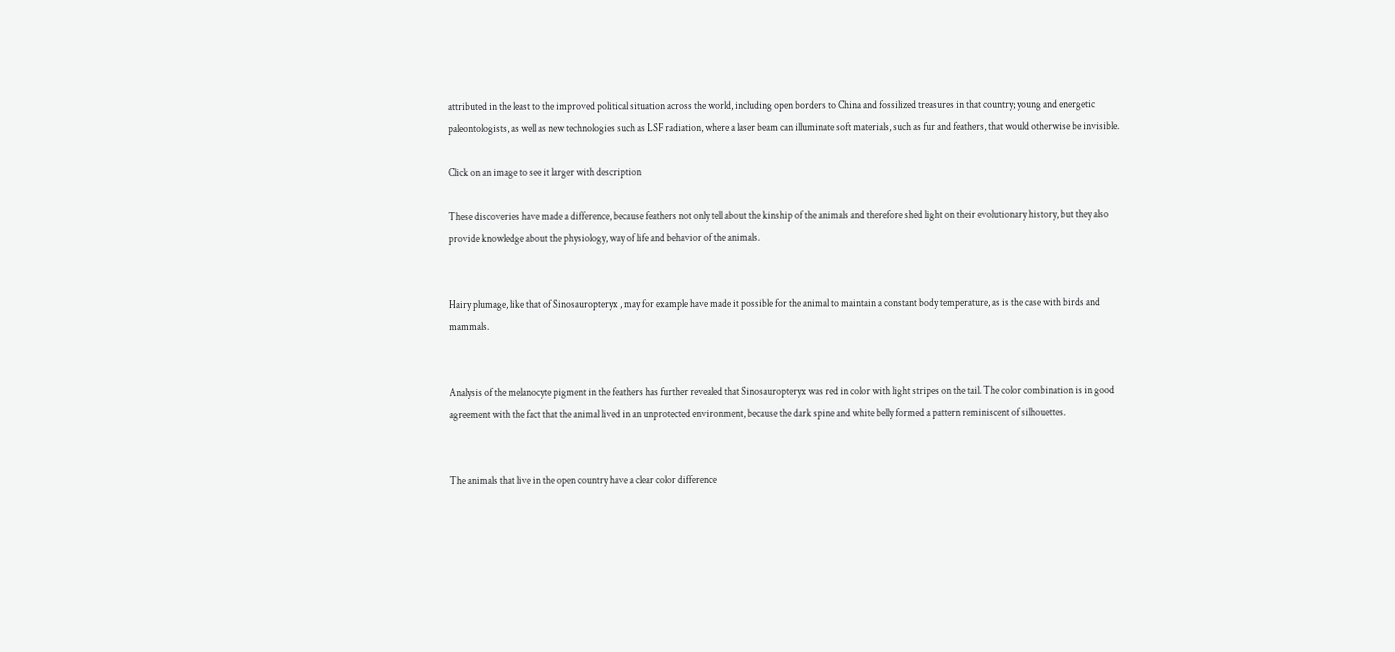attributed in the least to the improved political situation across the world, including open borders to China and fossilized treasures in that country; young and energetic paleontologists, as well as new technologies such as LSF radiation, where a laser beam can illuminate soft materials, such as fur and feathers, that would otherwise be invisible.

Click on an image to see it larger with description

These discoveries have made a difference, because feathers not only tell about the kinship of the animals and therefore shed light on their evolutionary history, but they also provide knowledge about the physiology, way of life and behavior of the animals.


Hairy plumage, like that of Sinosauropteryx , may for example have made it possible for the animal to maintain a constant body temperature, as is the case with birds and mammals.


Analysis of the melanocyte pigment in the feathers has further revealed that Sinosauropteryx was red in color with light stripes on the tail. The color combination is in good agreement with the fact that the animal lived in an unprotected environment, because the dark spine and white belly formed a pattern reminiscent of silhouettes.


The animals that live in the open country have a clear color difference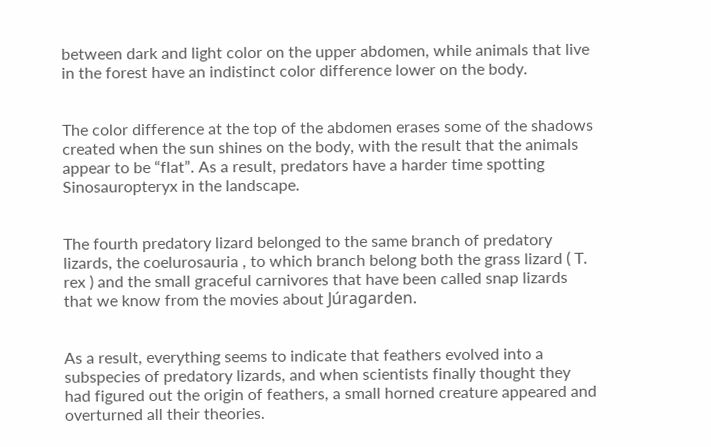between dark and light color on the upper abdomen, while animals that live in the forest have an indistinct color difference lower on the body.


The color difference at the top of the abdomen erases some of the shadows created when the sun shines on the body, with the result that the animals appear to be “flat”. As a result, predators have a harder time spotting Sinosauropteryx in the landscape.


The fourth predatory lizard belonged to the same branch of predatory lizards, the coelurosauria , to which branch belong both the grass lizard ( T. rex ) and the small graceful carnivores that have been called snap lizards that we know from the movies about Júragarden.


As a result, everything seems to indicate that feathers evolved into a subspecies of predatory lizards, and when scientists finally thought they had figured out the origin of feathers, a small horned creature appeared and overturned all their theories.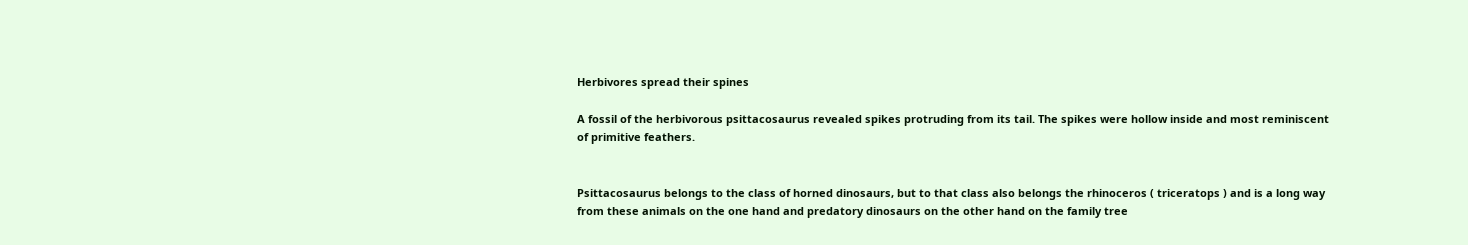Herbivores spread their spines

A fossil of the herbivorous psittacosaurus revealed spikes protruding from its tail. The spikes were hollow inside and most reminiscent of primitive feathers.


Psittacosaurus belongs to the class of horned dinosaurs, but to that class also belongs the rhinoceros ( triceratops ) and is a long way from these animals on the one hand and predatory dinosaurs on the other hand on the family tree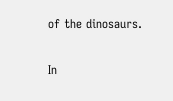of the dinosaurs.


In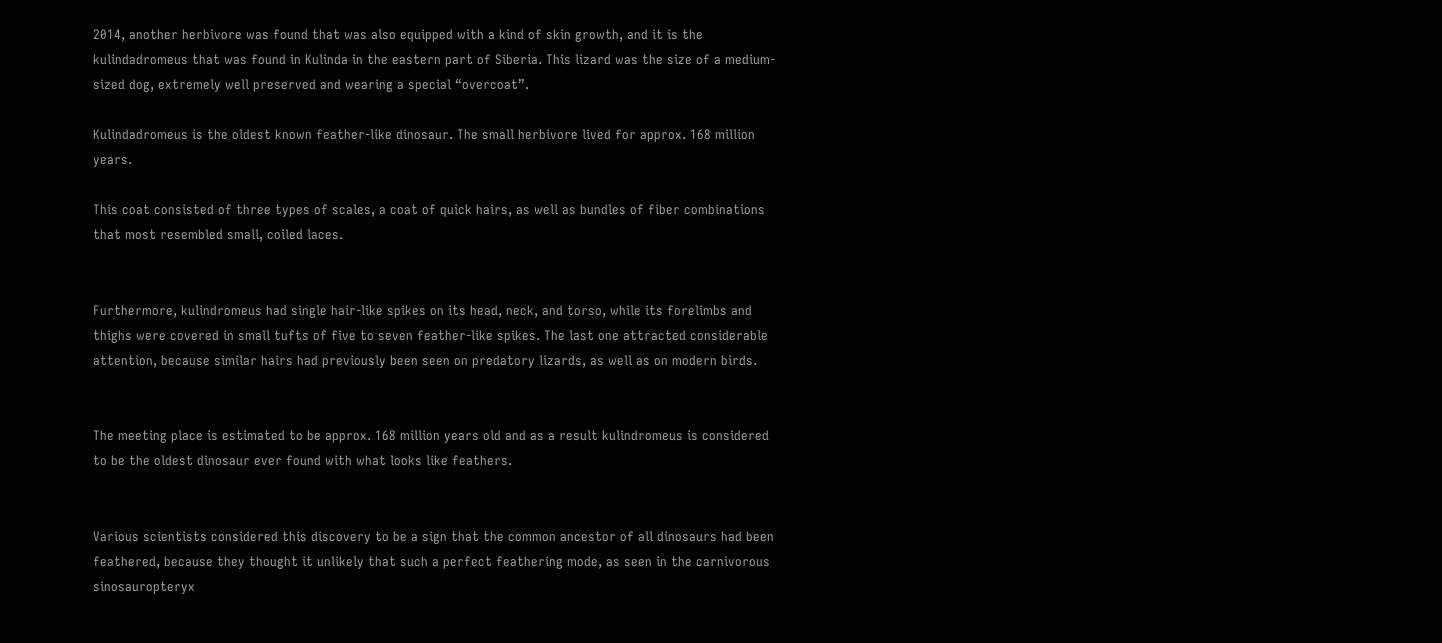2014, another herbivore was found that was also equipped with a kind of skin growth, and it is the kulindadromeus that was found in Kulinda in the eastern part of Siberia. This lizard was the size of a medium-sized dog, extremely well preserved and wearing a special “overcoat”.

Kulindadromeus is the oldest known feather-like dinosaur. The small herbivore lived for approx. 168 million years.

This coat consisted of three types of scales, a coat of quick hairs, as well as bundles of fiber combinations that most resembled small, coiled laces.


Furthermore, kulindromeus had single hair-like spikes on its head, neck, and torso, while its forelimbs and thighs were covered in small tufts of five to seven feather-like spikes. The last one attracted considerable attention, because similar hairs had previously been seen on predatory lizards, as well as on modern birds.


The meeting place is estimated to be approx. 168 million years old and as a result kulindromeus is considered to be the oldest dinosaur ever found with what looks like feathers.


Various scientists considered this discovery to be a sign that the common ancestor of all dinosaurs had been feathered, because they thought it unlikely that such a perfect feathering mode, as seen in the carnivorous sinosauropteryx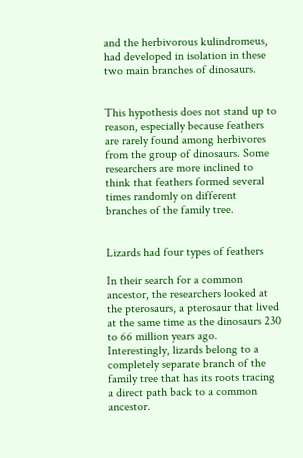and the herbivorous kulindromeus, had developed in isolation in these two main branches of dinosaurs.


This hypothesis does not stand up to reason, especially because feathers are rarely found among herbivores from the group of dinosaurs. Some researchers are more inclined to think that feathers formed several times randomly on different branches of the family tree.


Lizards had four types of feathers

In their search for a common ancestor, the researchers looked at the pterosaurs, a pterosaur that lived at the same time as the dinosaurs 230 to 66 million years ago. Interestingly, lizards belong to a completely separate branch of the family tree that has its roots tracing a direct path back to a common ancestor.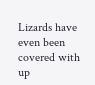Lizards have even been covered with up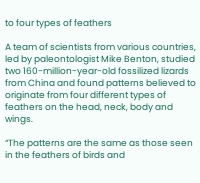to four types of feathers

A team of scientists from various countries, led by paleontologist Mike Benton, studied two 160-million-year-old fossilized lizards from China and found patterns believed to originate from four different types of feathers on the head, neck, body and wings.

“The patterns are the same as those seen in the feathers of birds and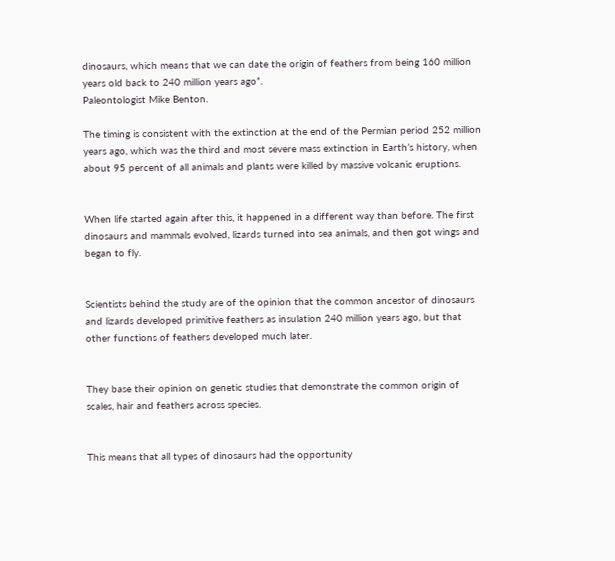dinosaurs, which means that we can date the origin of feathers from being 160 million years old back to 240 million years ago”.
Paleontologist Mike Benton.

The timing is consistent with the extinction at the end of the Permian period 252 million years ago, which was the third and most severe mass extinction in Earth’s history, when about 95 percent of all animals and plants were killed by massive volcanic eruptions.


When life started again after this, it happened in a different way than before. The first dinosaurs and mammals evolved, lizards turned into sea animals, and then got wings and began to fly.


Scientists behind the study are of the opinion that the common ancestor of dinosaurs and lizards developed primitive feathers as insulation 240 million years ago, but that other functions of feathers developed much later.


They base their opinion on genetic studies that demonstrate the common origin of scales, hair and feathers across species.


This means that all types of dinosaurs had the opportunity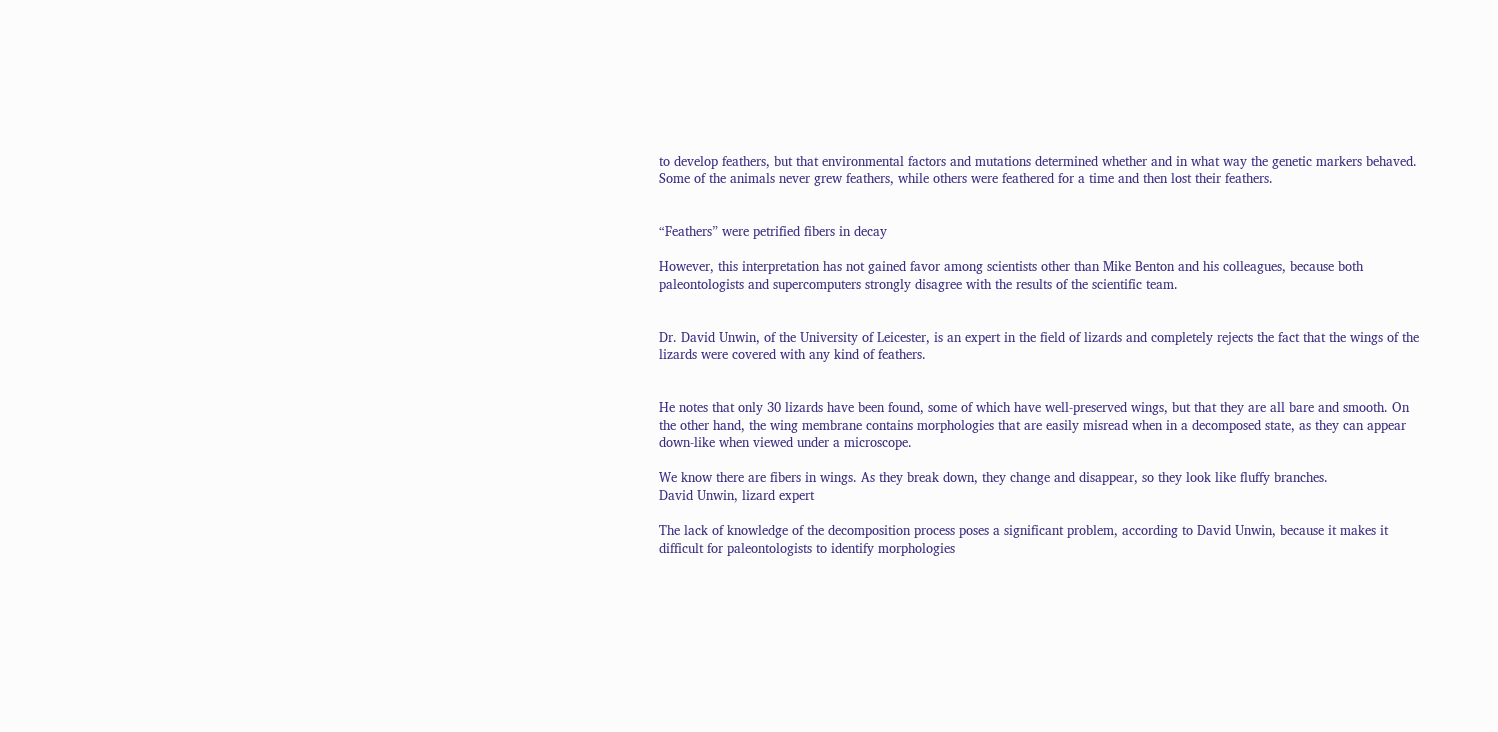to develop feathers, but that environmental factors and mutations determined whether and in what way the genetic markers behaved. Some of the animals never grew feathers, while others were feathered for a time and then lost their feathers.


“Feathers” were petrified fibers in decay

However, this interpretation has not gained favor among scientists other than Mike Benton and his colleagues, because both paleontologists and supercomputers strongly disagree with the results of the scientific team.


Dr. David Unwin, of the University of Leicester, is an expert in the field of lizards and completely rejects the fact that the wings of the lizards were covered with any kind of feathers.


He notes that only 30 lizards have been found, some of which have well-preserved wings, but that they are all bare and smooth. On the other hand, the wing membrane contains morphologies that are easily misread when in a decomposed state, as they can appear down-like when viewed under a microscope.

We know there are fibers in wings. As they break down, they change and disappear, so they look like fluffy branches.
David Unwin, lizard expert

The lack of knowledge of the decomposition process poses a significant problem, according to David Unwin, because it makes it difficult for paleontologists to identify morphologies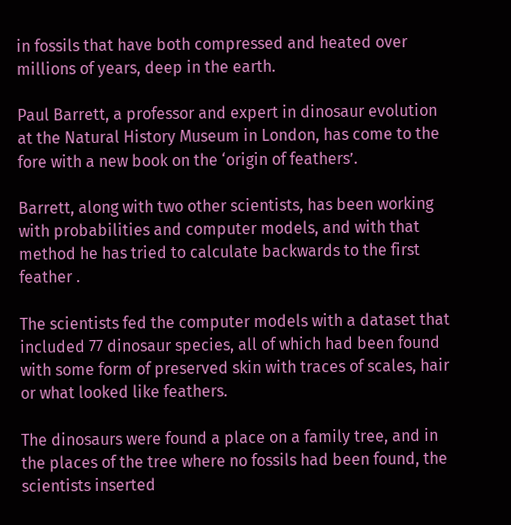in fossils that have both compressed and heated over millions of years, deep in the earth.

Paul Barrett, a professor and expert in dinosaur evolution at the Natural History Museum in London, has come to the fore with a new book on the ‘origin of feathers’.

Barrett, along with two other scientists, has been working with probabilities and computer models, and with that method he has tried to calculate backwards to the first feather .

The scientists fed the computer models with a dataset that included 77 dinosaur species, all of which had been found with some form of preserved skin with traces of scales, hair or what looked like feathers.

The dinosaurs were found a place on a family tree, and in the places of the tree where no fossils had been found, the scientists inserted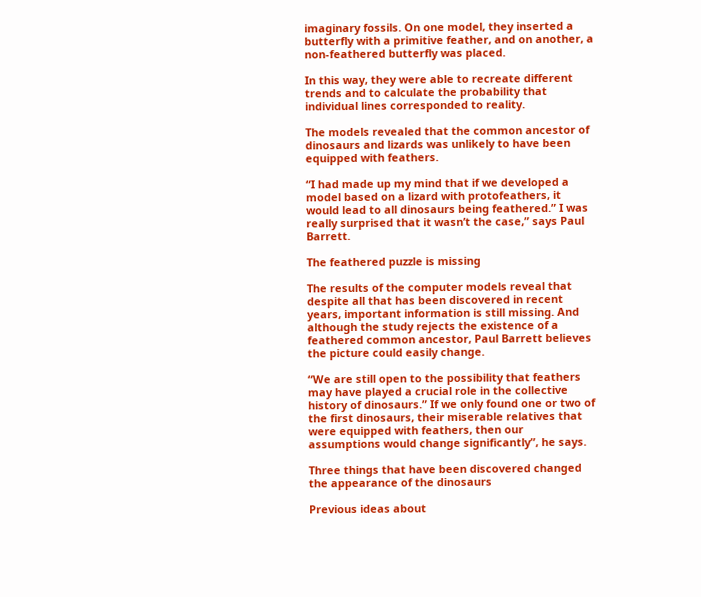imaginary fossils. On one model, they inserted a butterfly with a primitive feather, and on another, a non-feathered butterfly was placed.

In this way, they were able to recreate different trends and to calculate the probability that individual lines corresponded to reality.

The models revealed that the common ancestor of dinosaurs and lizards was unlikely to have been equipped with feathers.

“I had made up my mind that if we developed a model based on a lizard with protofeathers, it would lead to all dinosaurs being feathered.” I was really surprised that it wasn’t the case,” says Paul Barrett.

The feathered puzzle is missing

The results of the computer models reveal that despite all that has been discovered in recent years, important information is still missing. And although the study rejects the existence of a feathered common ancestor, Paul Barrett believes the picture could easily change.

“We are still open to the possibility that feathers may have played a crucial role in the collective history of dinosaurs.” If we only found one or two of the first dinosaurs, their miserable relatives that were equipped with feathers, then our assumptions would change significantly”, he says.

Three things that have been discovered changed the appearance of the dinosaurs

Previous ideas about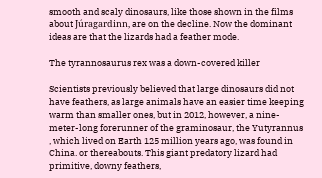smooth and scaly dinosaurs, like those shown in the films about Júragardinn, are on the decline. Now the dominant ideas are that the lizards had a feather mode.

The tyrannosaurus rex was a down-covered killer

Scientists previously believed that large dinosaurs did not have feathers, as large animals have an easier time keeping warm than smaller ones, but in 2012, however, a nine-meter-long forerunner of the graminosaur, the Yutyrannus , which lived on Earth 125 million years ago, was found in China. or thereabouts. This giant predatory lizard had primitive, downy feathers,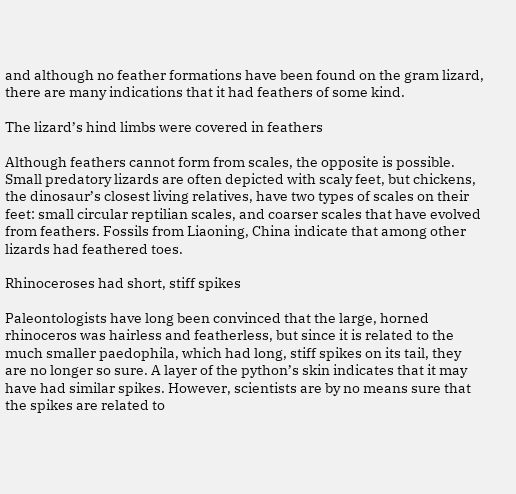and although no feather formations have been found on the gram lizard, there are many indications that it had feathers of some kind.

The lizard’s hind limbs were covered in feathers

Although feathers cannot form from scales, the opposite is possible. Small predatory lizards are often depicted with scaly feet, but chickens, the dinosaur’s closest living relatives, have two types of scales on their feet: small circular reptilian scales, and coarser scales that have evolved from feathers. Fossils from Liaoning, China indicate that among other lizards had feathered toes.

Rhinoceroses had short, stiff spikes

Paleontologists have long been convinced that the large, horned rhinoceros was hairless and featherless, but since it is related to the much smaller paedophila, which had long, stiff spikes on its tail, they are no longer so sure. A layer of the python’s skin indicates that it may have had similar spikes. However, scientists are by no means sure that the spikes are related to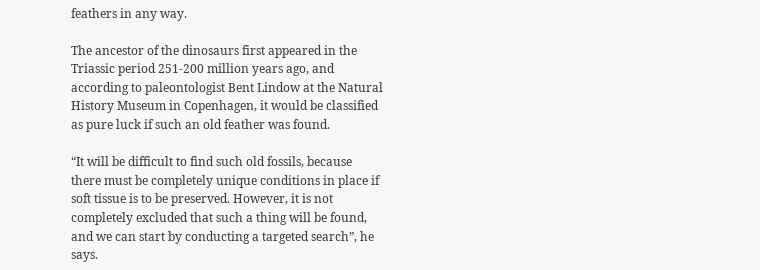feathers in any way.

The ancestor of the dinosaurs first appeared in the Triassic period 251-200 million years ago, and according to paleontologist Bent Lindow at the Natural History Museum in Copenhagen, it would be classified as pure luck if such an old feather was found.

“It will be difficult to find such old fossils, because there must be completely unique conditions in place if soft tissue is to be preserved. However, it is not completely excluded that such a thing will be found, and we can start by conducting a targeted search”, he says.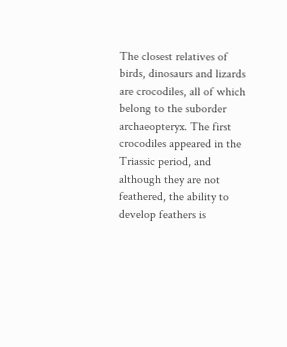The closest relatives of birds, dinosaurs and lizards are crocodiles, all of which belong to the suborder archaeopteryx. The first crocodiles appeared in the Triassic period, and although they are not feathered, the ability to develop feathers is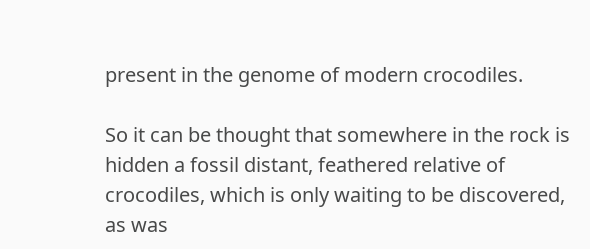present in the genome of modern crocodiles.

So it can be thought that somewhere in the rock is hidden a fossil distant, feathered relative of crocodiles, which is only waiting to be discovered, as was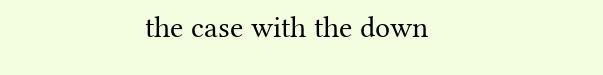the case with the down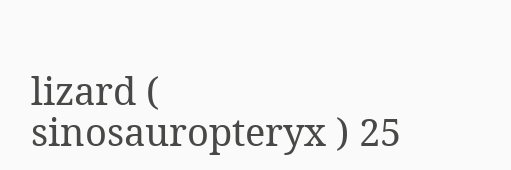lizard ( sinosauropteryx ) 25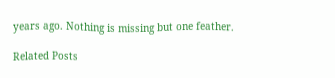years ago. Nothing is missing but one feather.

Related Posts